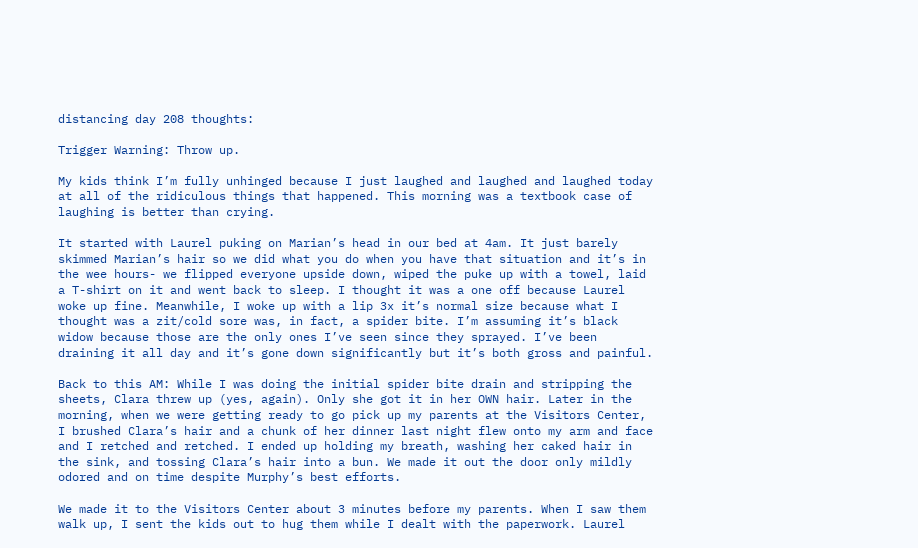distancing day 208 thoughts:

Trigger Warning: Throw up.

My kids think I’m fully unhinged because I just laughed and laughed and laughed today at all of the ridiculous things that happened. This morning was a textbook case of laughing is better than crying.

It started with Laurel puking on Marian’s head in our bed at 4am. It just barely skimmed Marian’s hair so we did what you do when you have that situation and it’s in the wee hours- we flipped everyone upside down, wiped the puke up with a towel, laid a T-shirt on it and went back to sleep. I thought it was a one off because Laurel woke up fine. Meanwhile, I woke up with a lip 3x it’s normal size because what I thought was a zit/cold sore was, in fact, a spider bite. I’m assuming it’s black widow because those are the only ones I’ve seen since they sprayed. I’ve been draining it all day and it’s gone down significantly but it’s both gross and painful.

Back to this AM: While I was doing the initial spider bite drain and stripping the sheets, Clara threw up (yes, again). Only she got it in her OWN hair. Later in the morning, when we were getting ready to go pick up my parents at the Visitors Center, I brushed Clara’s hair and a chunk of her dinner last night flew onto my arm and face and I retched and retched. I ended up holding my breath, washing her caked hair in the sink, and tossing Clara’s hair into a bun. We made it out the door only mildly odored and on time despite Murphy’s best efforts.

We made it to the Visitors Center about 3 minutes before my parents. When I saw them walk up, I sent the kids out to hug them while I dealt with the paperwork. Laurel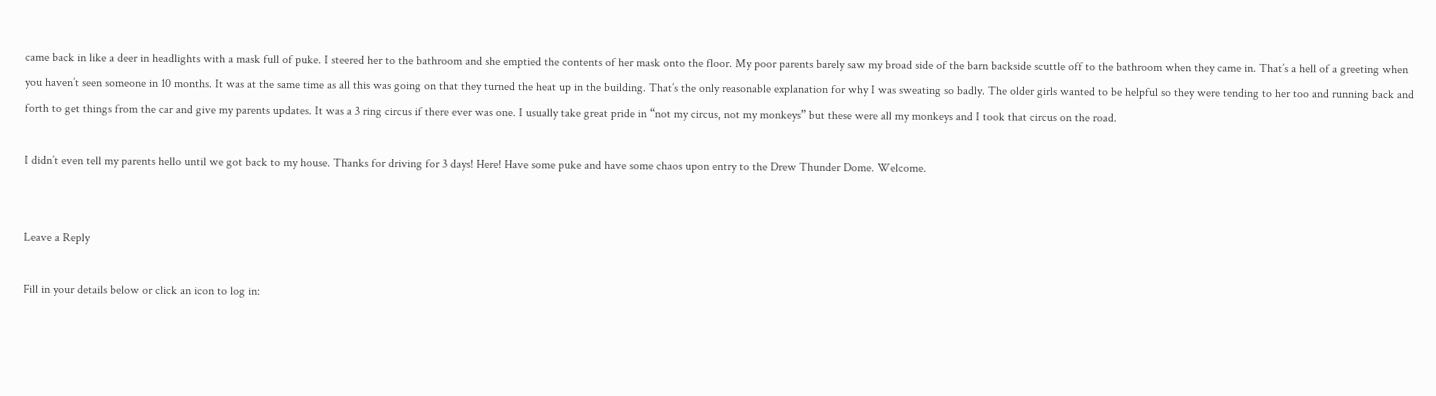came back in like a deer in headlights with a mask full of puke. I steered her to the bathroom and she emptied the contents of her mask onto the floor. My poor parents barely saw my broad side of the barn backside scuttle off to the bathroom when they came in. That’s a hell of a greeting when you haven’t seen someone in 10 months. It was at the same time as all this was going on that they turned the heat up in the building. That’s the only reasonable explanation for why I was sweating so badly. The older girls wanted to be helpful so they were tending to her too and running back and forth to get things from the car and give my parents updates. It was a 3 ring circus if there ever was one. I usually take great pride in “not my circus, not my monkeys” but these were all my monkeys and I took that circus on the road.

I didn’t even tell my parents hello until we got back to my house. Thanks for driving for 3 days! Here! Have some puke and have some chaos upon entry to the Drew Thunder Dome. Welcome.


Leave a Reply

Fill in your details below or click an icon to log in: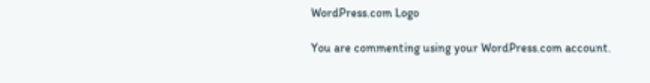WordPress.com Logo

You are commenting using your WordPress.com account.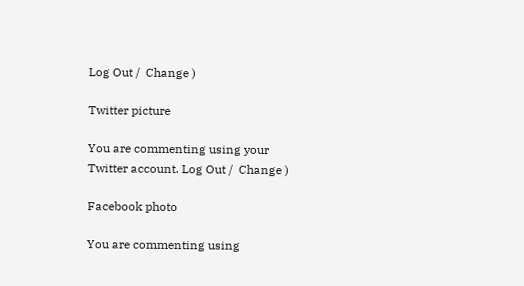Log Out /  Change )

Twitter picture

You are commenting using your Twitter account. Log Out /  Change )

Facebook photo

You are commenting using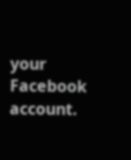your Facebook account.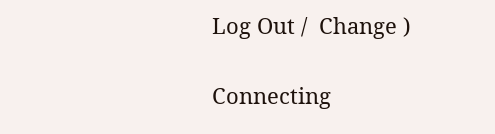Log Out /  Change )

Connecting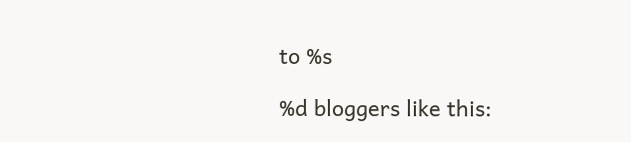to %s

%d bloggers like this: